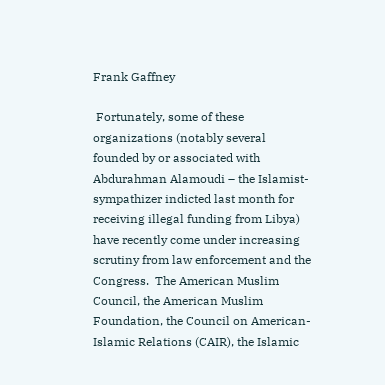Frank Gaffney

 Fortunately, some of these organizations (notably several founded by or associated with Abdurahman Alamoudi – the Islamist-sympathizer indicted last month for receiving illegal funding from Libya) have recently come under increasing scrutiny from law enforcement and the Congress.  The American Muslim Council, the American Muslim Foundation, the Council on American-Islamic Relations (CAIR), the Islamic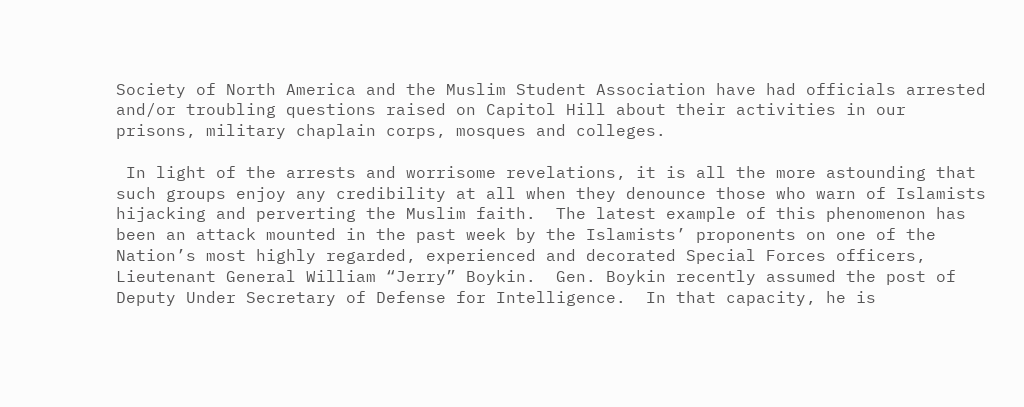Society of North America and the Muslim Student Association have had officials arrested and/or troubling questions raised on Capitol Hill about their activities in our prisons, military chaplain corps, mosques and colleges.

 In light of the arrests and worrisome revelations, it is all the more astounding that such groups enjoy any credibility at all when they denounce those who warn of Islamists hijacking and perverting the Muslim faith.  The latest example of this phenomenon has been an attack mounted in the past week by the Islamists’ proponents on one of the Nation’s most highly regarded, experienced and decorated Special Forces officers, Lieutenant General William “Jerry” Boykin.  Gen. Boykin recently assumed the post of Deputy Under Secretary of Defense for Intelligence.  In that capacity, he is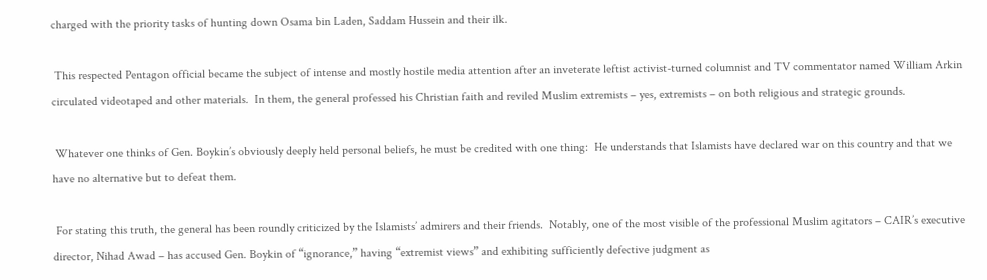charged with the priority tasks of hunting down Osama bin Laden, Saddam Hussein and their ilk.

 This respected Pentagon official became the subject of intense and mostly hostile media attention after an inveterate leftist activist-turned columnist and TV commentator named William Arkin circulated videotaped and other materials.  In them, the general professed his Christian faith and reviled Muslim extremists – yes, extremists – on both religious and strategic grounds.

 Whatever one thinks of Gen. Boykin’s obviously deeply held personal beliefs, he must be credited with one thing:  He understands that Islamists have declared war on this country and that we have no alternative but to defeat them.

 For stating this truth, the general has been roundly criticized by the Islamists’ admirers and their friends.  Notably, one of the most visible of the professional Muslim agitators – CAIR’s executive director, Nihad Awad – has accused Gen. Boykin of “ignorance,” having “extremist views” and exhibiting sufficiently defective judgment as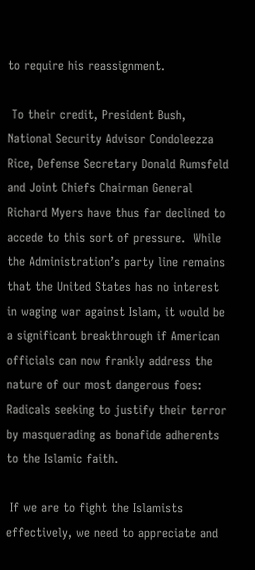to require his reassignment.

 To their credit, President Bush, National Security Advisor Condoleezza Rice, Defense Secretary Donald Rumsfeld and Joint Chiefs Chairman General Richard Myers have thus far declined to accede to this sort of pressure.  While the Administration’s party line remains that the United States has no interest in waging war against Islam, it would be a significant breakthrough if American officials can now frankly address the nature of our most dangerous foes: Radicals seeking to justify their terror by masquerading as bonafide adherents to the Islamic faith.

 If we are to fight the Islamists effectively, we need to appreciate and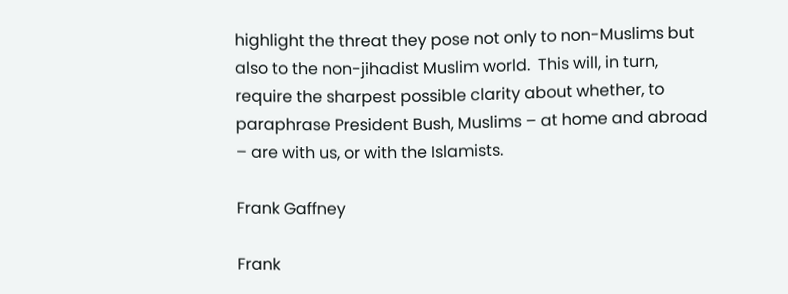highlight the threat they pose not only to non-Muslims but also to the non-jihadist Muslim world.  This will, in turn, require the sharpest possible clarity about whether, to paraphrase President Bush, Muslims – at home and abroad – are with us, or with the Islamists.

Frank Gaffney

Frank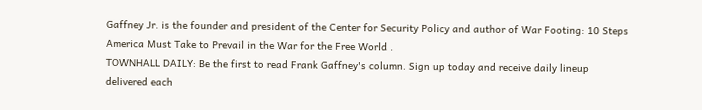Gaffney Jr. is the founder and president of the Center for Security Policy and author of War Footing: 10 Steps America Must Take to Prevail in the War for the Free World .
TOWNHALL DAILY: Be the first to read Frank Gaffney's column. Sign up today and receive daily lineup delivered each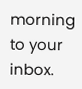morning to your inbox.